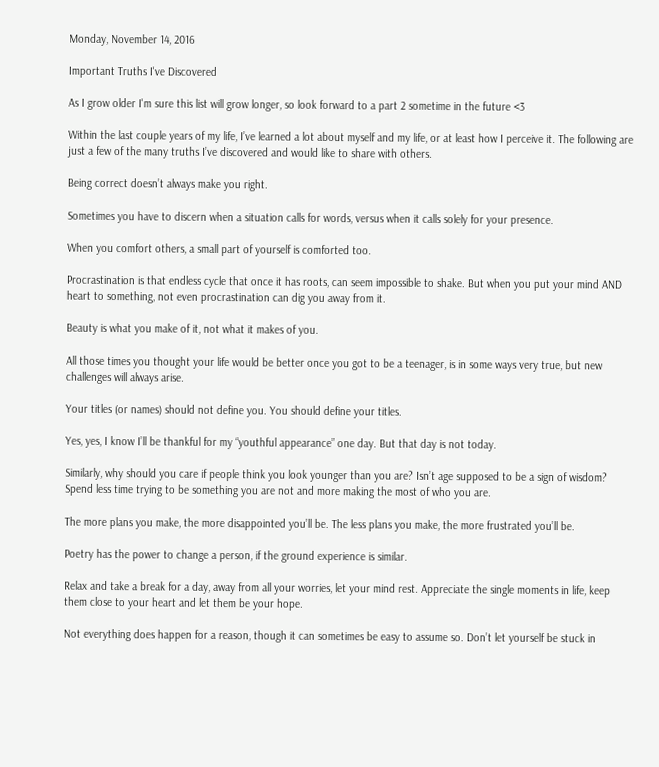Monday, November 14, 2016

Important Truths I've Discovered

As I grow older I'm sure this list will grow longer, so look forward to a part 2 sometime in the future <3

Within the last couple years of my life, I’ve learned a lot about myself and my life, or at least how I perceive it. The following are just a few of the many truths I’ve discovered and would like to share with others.

Being correct doesn’t always make you right.

Sometimes you have to discern when a situation calls for words, versus when it calls solely for your presence.

When you comfort others, a small part of yourself is comforted too.

Procrastination is that endless cycle that once it has roots, can seem impossible to shake. But when you put your mind AND heart to something, not even procrastination can dig you away from it.

Beauty is what you make of it, not what it makes of you.

All those times you thought your life would be better once you got to be a teenager, is in some ways very true, but new challenges will always arise.

Your titles (or names) should not define you. You should define your titles.

Yes, yes, I know I’ll be thankful for my “youthful appearance” one day. But that day is not today.

Similarly, why should you care if people think you look younger than you are? Isn’t age supposed to be a sign of wisdom? Spend less time trying to be something you are not and more making the most of who you are.

The more plans you make, the more disappointed you’ll be. The less plans you make, the more frustrated you’ll be.

Poetry has the power to change a person, if the ground experience is similar.

Relax and take a break for a day, away from all your worries, let your mind rest. Appreciate the single moments in life, keep them close to your heart and let them be your hope.

Not everything does happen for a reason, though it can sometimes be easy to assume so. Don’t let yourself be stuck in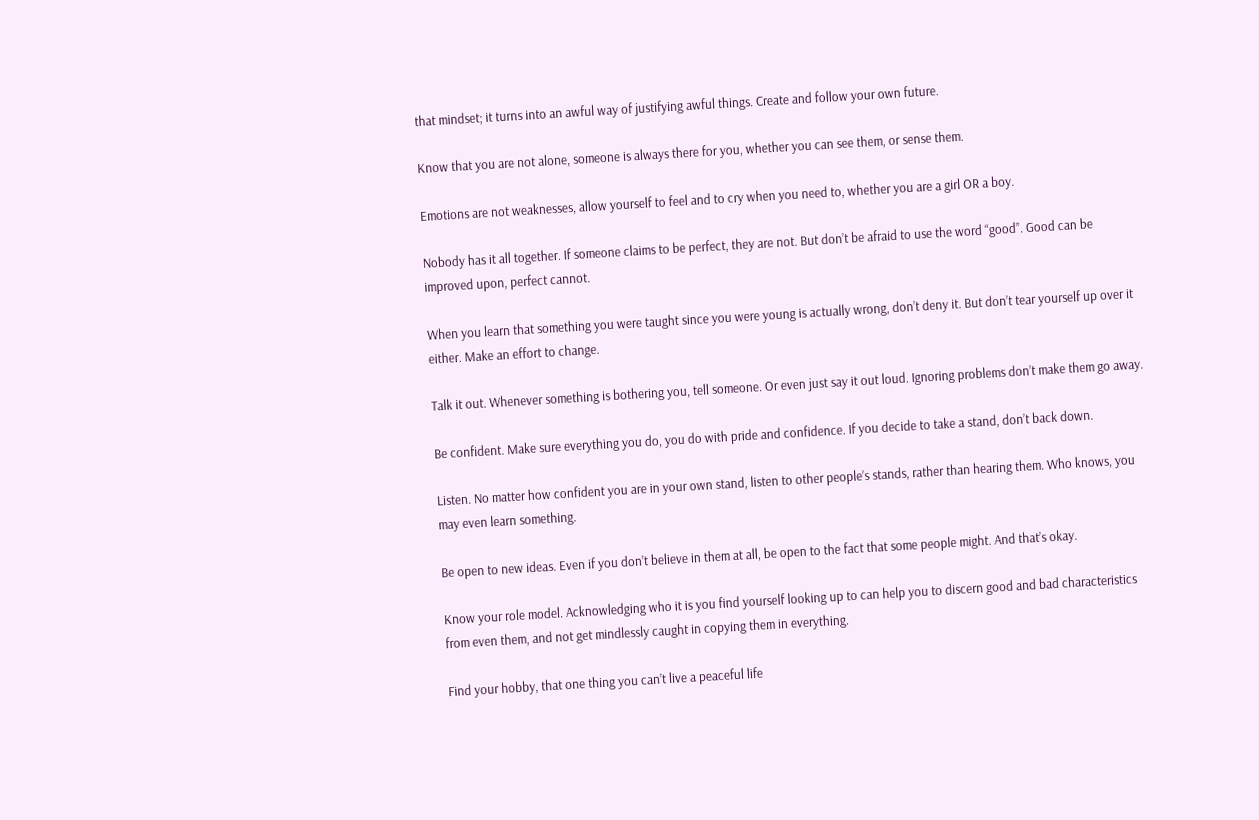that mindset; it turns into an awful way of justifying awful things. Create and follow your own future.

Know that you are not alone, someone is always there for you, whether you can see them, or sense them.

Emotions are not weaknesses, allow yourself to feel and to cry when you need to, whether you are a girl OR a boy.

Nobody has it all together. If someone claims to be perfect, they are not. But don’t be afraid to use the word “good”. Good can be improved upon, perfect cannot.

When you learn that something you were taught since you were young is actually wrong, don’t deny it. But don’t tear yourself up over it either. Make an effort to change.

Talk it out. Whenever something is bothering you, tell someone. Or even just say it out loud. Ignoring problems don’t make them go away.

Be confident. Make sure everything you do, you do with pride and confidence. If you decide to take a stand, don’t back down.

Listen. No matter how confident you are in your own stand, listen to other people’s stands, rather than hearing them. Who knows, you may even learn something.

Be open to new ideas. Even if you don’t believe in them at all, be open to the fact that some people might. And that’s okay.

Know your role model. Acknowledging who it is you find yourself looking up to can help you to discern good and bad characteristics from even them, and not get mindlessly caught in copying them in everything.

Find your hobby, that one thing you can’t live a peaceful life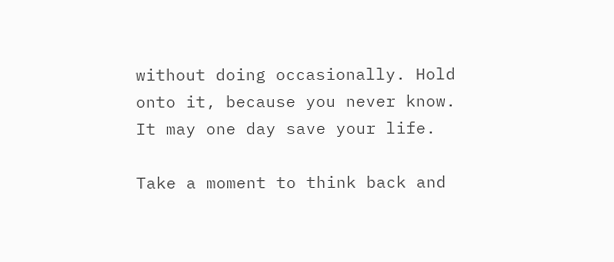without doing occasionally. Hold onto it, because you never know. It may one day save your life.

Take a moment to think back and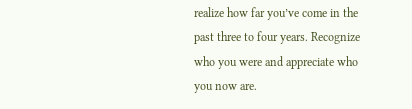realize how far you’ve come in the past three to four years. Recognize who you were and appreciate who you now are.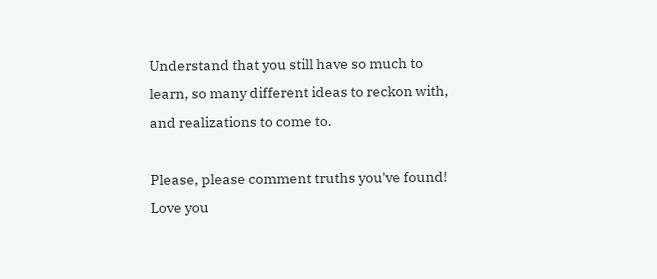Understand that you still have so much to learn, so many different ideas to reckon with, and realizations to come to.

Please, please comment truths you've found! Love you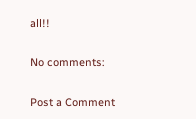all!!

No comments:

Post a Comment